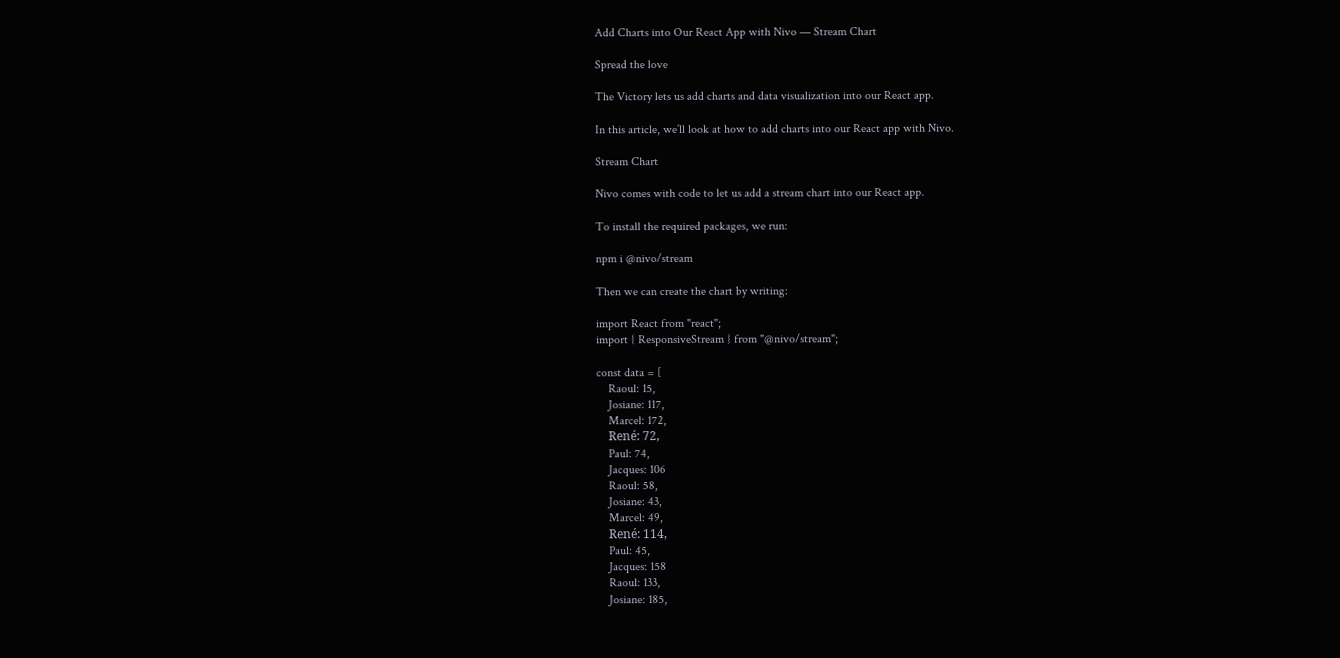Add Charts into Our React App with Nivo — Stream Chart

Spread the love

The Victory lets us add charts and data visualization into our React app.

In this article, we’ll look at how to add charts into our React app with Nivo.

Stream Chart

Nivo comes with code to let us add a stream chart into our React app.

To install the required packages, we run:

npm i @nivo/stream

Then we can create the chart by writing:

import React from "react";
import { ResponsiveStream } from "@nivo/stream";

const data = [
    Raoul: 15,
    Josiane: 117,
    Marcel: 172,
    René: 72,
    Paul: 74,
    Jacques: 106
    Raoul: 58,
    Josiane: 43,
    Marcel: 49,
    René: 114,
    Paul: 45,
    Jacques: 158
    Raoul: 133,
    Josiane: 185,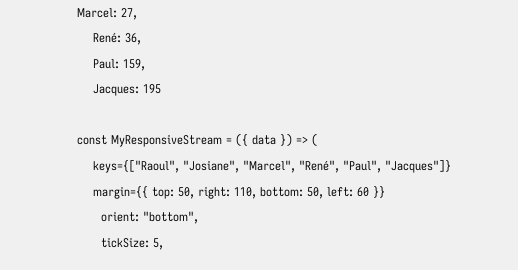Marcel: 27,
    René: 36,
    Paul: 159,
    Jacques: 195

const MyResponsiveStream = ({ data }) => (
    keys={["Raoul", "Josiane", "Marcel", "René", "Paul", "Jacques"]}
    margin={{ top: 50, right: 110, bottom: 50, left: 60 }}
      orient: "bottom",
      tickSize: 5,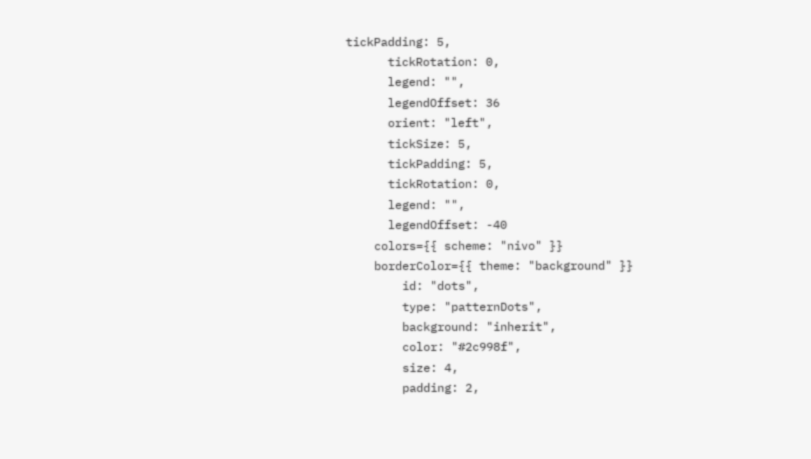tickPadding: 5,
      tickRotation: 0,
      legend: "",
      legendOffset: 36
      orient: "left",
      tickSize: 5,
      tickPadding: 5,
      tickRotation: 0,
      legend: "",
      legendOffset: -40
    colors={{ scheme: "nivo" }}
    borderColor={{ theme: "background" }}
        id: "dots",
        type: "patternDots",
        background: "inherit",
        color: "#2c998f",
        size: 4,
        padding: 2,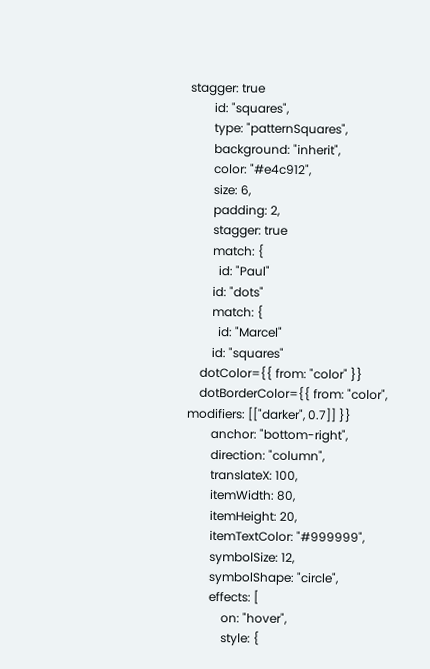stagger: true
        id: "squares",
        type: "patternSquares",
        background: "inherit",
        color: "#e4c912",
        size: 6,
        padding: 2,
        stagger: true
        match: {
          id: "Paul"
        id: "dots"
        match: {
          id: "Marcel"
        id: "squares"
    dotColor={{ from: "color" }}
    dotBorderColor={{ from: "color", modifiers: [["darker", 0.7]] }}
        anchor: "bottom-right",
        direction: "column",
        translateX: 100,
        itemWidth: 80,
        itemHeight: 20,
        itemTextColor: "#999999",
        symbolSize: 12,
        symbolShape: "circle",
        effects: [
            on: "hover",
            style: {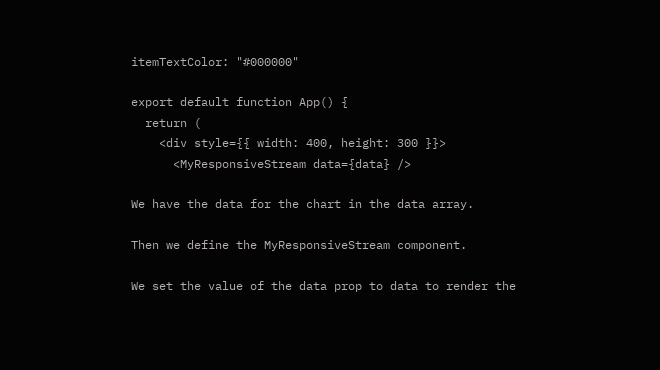itemTextColor: "#000000"

export default function App() {
  return (
    <div style={{ width: 400, height: 300 }}>
      <MyResponsiveStream data={data} />

We have the data for the chart in the data array.

Then we define the MyResponsiveStream component.

We set the value of the data prop to data to render the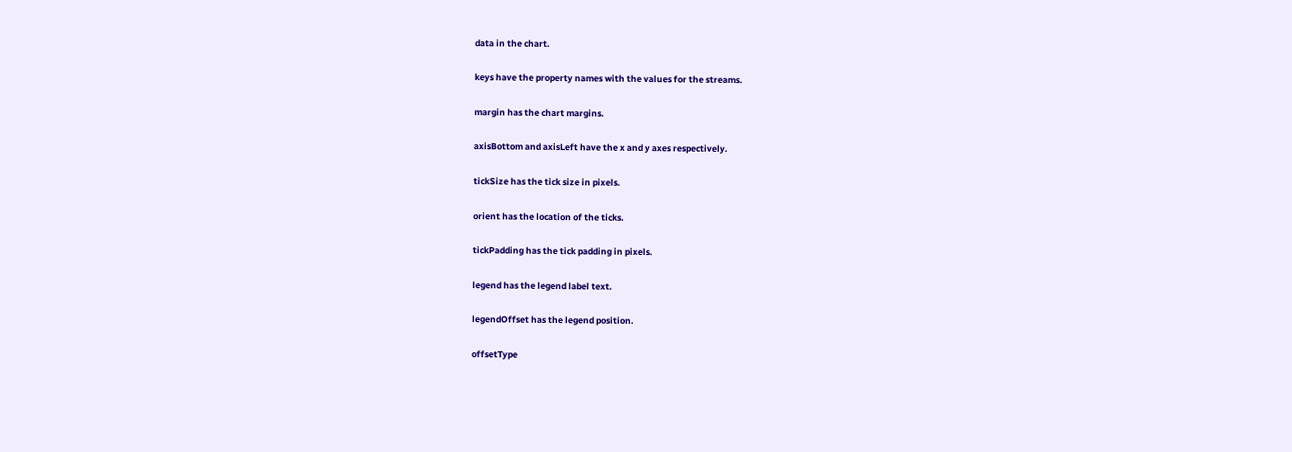data in the chart.

keys have the property names with the values for the streams.

margin has the chart margins.

axisBottom and axisLeft have the x and y axes respectively.

tickSize has the tick size in pixels.

orient has the location of the ticks.

tickPadding has the tick padding in pixels.

legend has the legend label text.

legendOffset has the legend position.

offsetType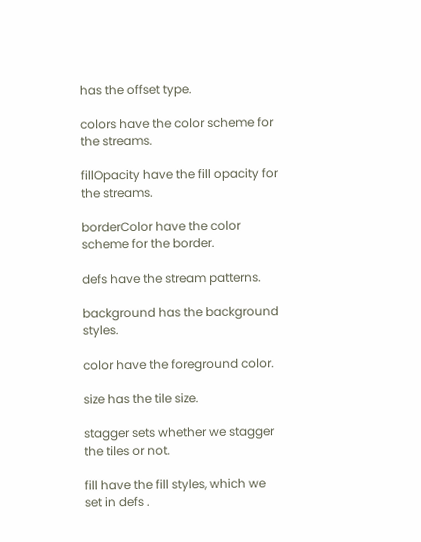has the offset type.

colors have the color scheme for the streams.

fillOpacity have the fill opacity for the streams.

borderColor have the color scheme for the border.

defs have the stream patterns.

background has the background styles.

color have the foreground color.

size has the tile size.

stagger sets whether we stagger the tiles or not.

fill have the fill styles, which we set in defs .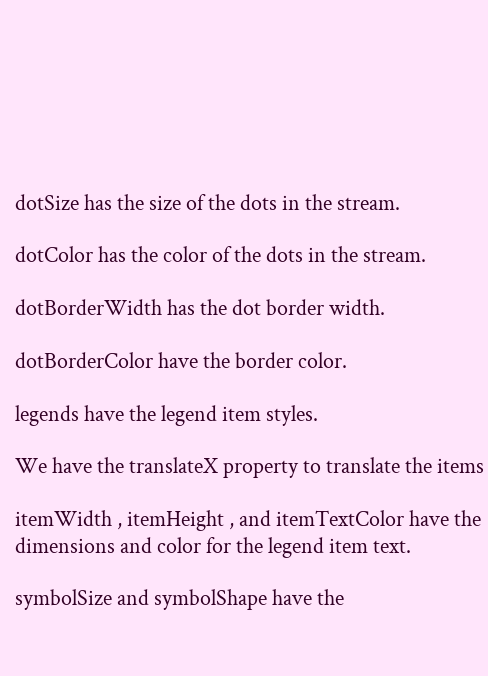dotSize has the size of the dots in the stream.

dotColor has the color of the dots in the stream.

dotBorderWidth has the dot border width.

dotBorderColor have the border color.

legends have the legend item styles.

We have the translateX property to translate the items

itemWidth , itemHeight , and itemTextColor have the dimensions and color for the legend item text.

symbolSize and symbolShape have the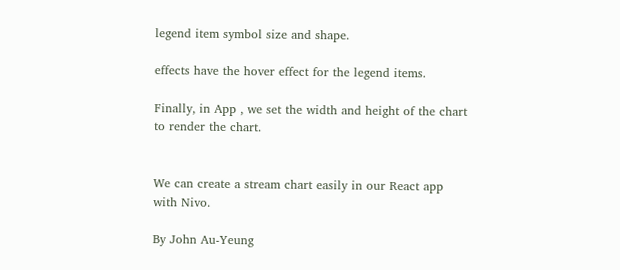legend item symbol size and shape.

effects have the hover effect for the legend items.

Finally, in App , we set the width and height of the chart to render the chart.


We can create a stream chart easily in our React app with Nivo.

By John Au-Yeung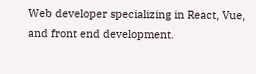Web developer specializing in React, Vue, and front end development.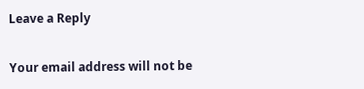Leave a Reply

Your email address will not be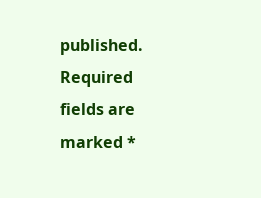published. Required fields are marked *